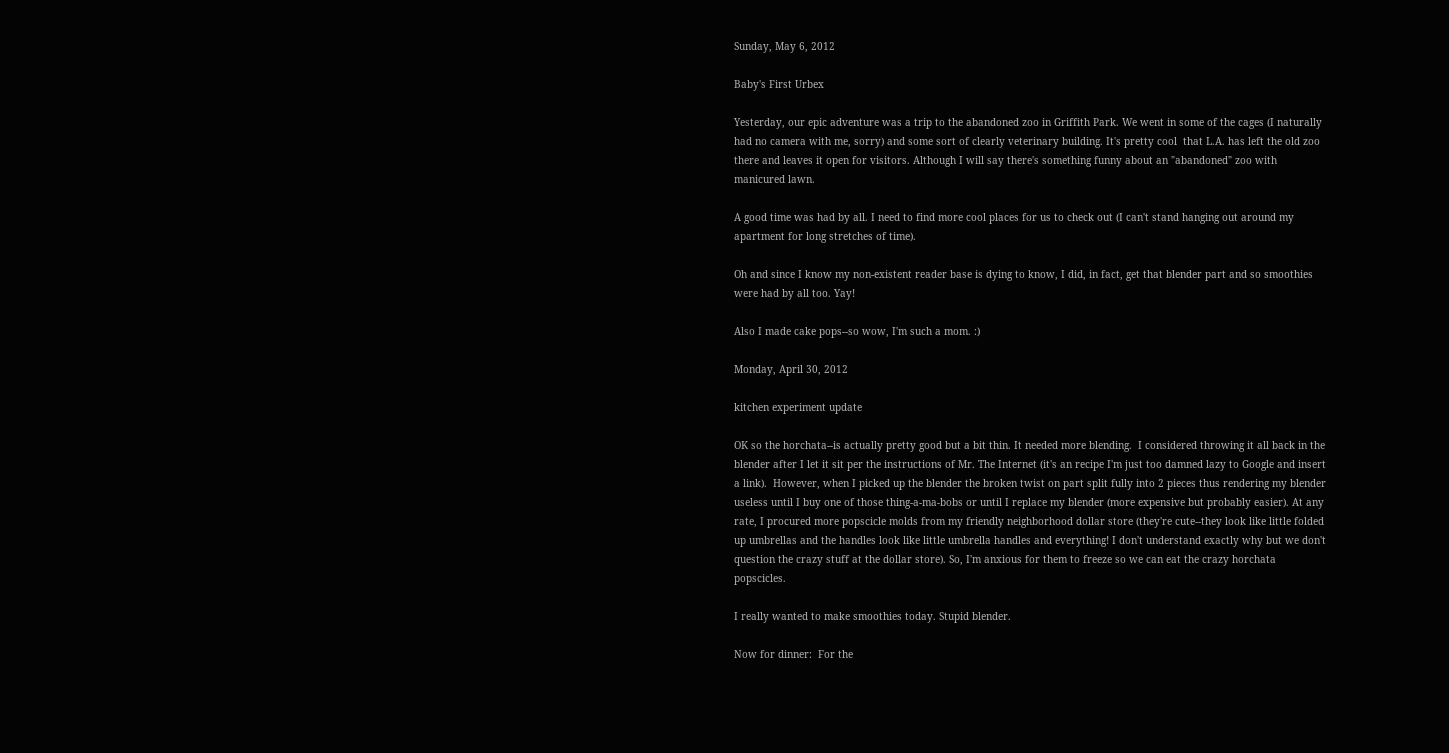Sunday, May 6, 2012

Baby's First Urbex

Yesterday, our epic adventure was a trip to the abandoned zoo in Griffith Park. We went in some of the cages (I naturally had no camera with me, sorry) and some sort of clearly veterinary building. It's pretty cool  that L.A. has left the old zoo there and leaves it open for visitors. Although I will say there's something funny about an "abandoned" zoo with manicured lawn.

A good time was had by all. I need to find more cool places for us to check out (I can't stand hanging out around my apartment for long stretches of time).

Oh and since I know my non-existent reader base is dying to know, I did, in fact, get that blender part and so smoothies were had by all too. Yay!

Also I made cake pops--so wow, I'm such a mom. :)

Monday, April 30, 2012

kitchen experiment update

OK so the horchata--is actually pretty good but a bit thin. It needed more blending.  I considered throwing it all back in the blender after I let it sit per the instructions of Mr. The Internet (it's an recipe I'm just too damned lazy to Google and insert a link).  However, when I picked up the blender the broken twist on part split fully into 2 pieces thus rendering my blender useless until I buy one of those thing-a-ma-bobs or until I replace my blender (more expensive but probably easier). At any rate, I procured more popscicle molds from my friendly neighborhood dollar store (they're cute--they look like little folded up umbrellas and the handles look like little umbrella handles and everything! I don't understand exactly why but we don't question the crazy stuff at the dollar store). So, I'm anxious for them to freeze so we can eat the crazy horchata popscicles.

I really wanted to make smoothies today. Stupid blender.

Now for dinner:  For the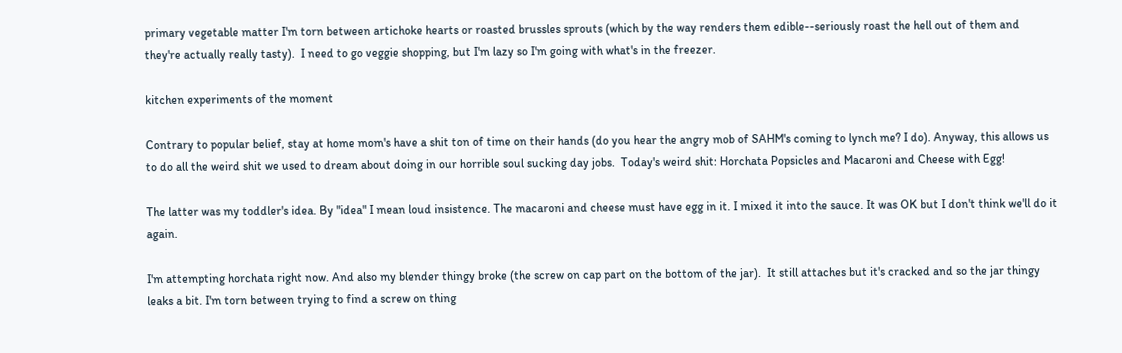primary vegetable matter I'm torn between artichoke hearts or roasted brussles sprouts (which by the way renders them edible--seriously roast the hell out of them and they're actually really tasty).  I need to go veggie shopping, but I'm lazy so I'm going with what's in the freezer.

kitchen experiments of the moment

Contrary to popular belief, stay at home mom's have a shit ton of time on their hands (do you hear the angry mob of SAHM's coming to lynch me? I do). Anyway, this allows us to do all the weird shit we used to dream about doing in our horrible soul sucking day jobs.  Today's weird shit: Horchata Popsicles and Macaroni and Cheese with Egg!

The latter was my toddler's idea. By "idea" I mean loud insistence. The macaroni and cheese must have egg in it. I mixed it into the sauce. It was OK but I don't think we'll do it again.

I'm attempting horchata right now. And also my blender thingy broke (the screw on cap part on the bottom of the jar).  It still attaches but it's cracked and so the jar thingy leaks a bit. I'm torn between trying to find a screw on thing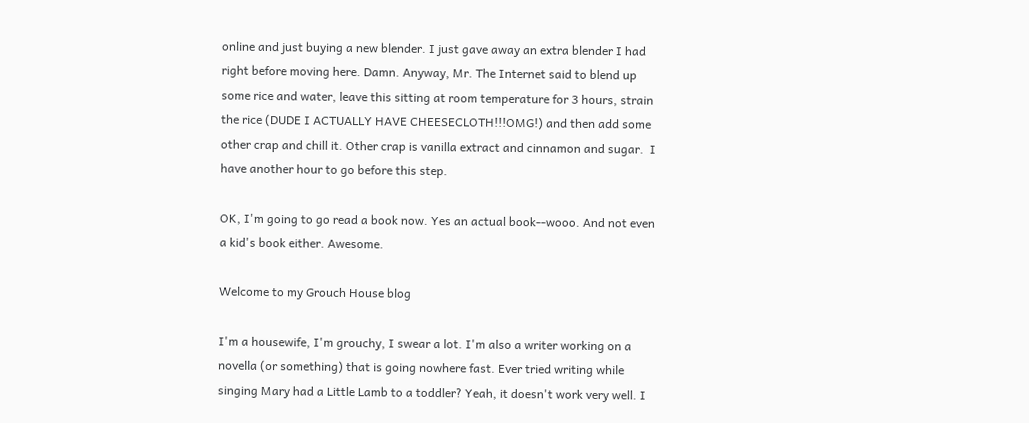online and just buying a new blender. I just gave away an extra blender I had right before moving here. Damn. Anyway, Mr. The Internet said to blend up some rice and water, leave this sitting at room temperature for 3 hours, strain the rice (DUDE I ACTUALLY HAVE CHEESECLOTH!!!OMG!) and then add some other crap and chill it. Other crap is vanilla extract and cinnamon and sugar.  I have another hour to go before this step.

OK, I'm going to go read a book now. Yes an actual book--wooo. And not even a kid's book either. Awesome.

Welcome to my Grouch House blog

I'm a housewife, I'm grouchy, I swear a lot. I'm also a writer working on a novella (or something) that is going nowhere fast. Ever tried writing while singing Mary had a Little Lamb to a toddler? Yeah, it doesn't work very well. I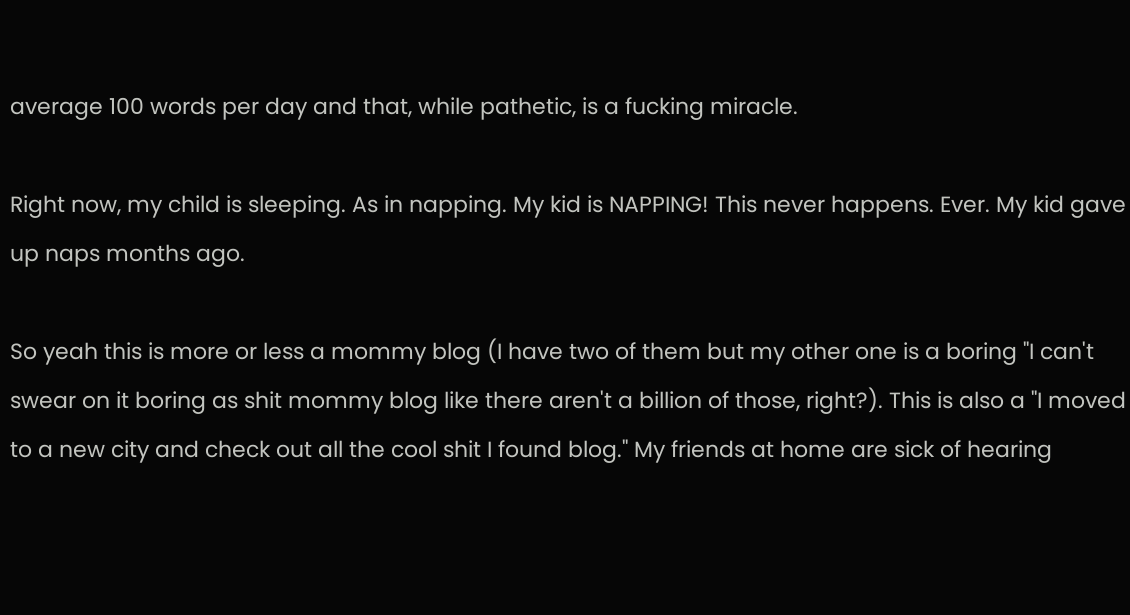average 100 words per day and that, while pathetic, is a fucking miracle.

Right now, my child is sleeping. As in napping. My kid is NAPPING! This never happens. Ever. My kid gave up naps months ago.

So yeah this is more or less a mommy blog (I have two of them but my other one is a boring "I can't swear on it boring as shit mommy blog like there aren't a billion of those, right?). This is also a "I moved to a new city and check out all the cool shit I found blog." My friends at home are sick of hearing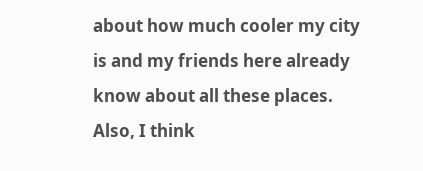about how much cooler my city is and my friends here already know about all these places. Also, I think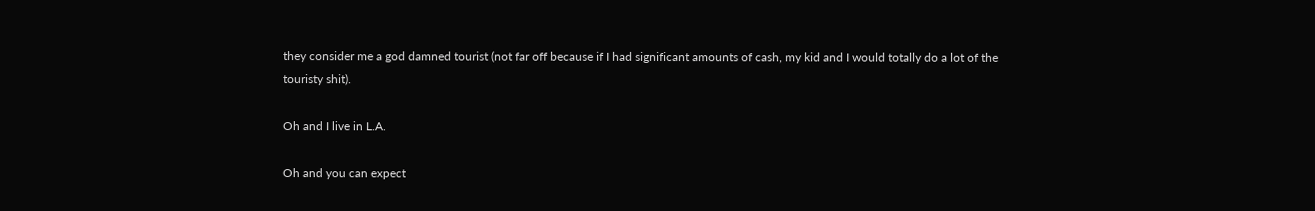they consider me a god damned tourist (not far off because if I had significant amounts of cash, my kid and I would totally do a lot of the touristy shit).

Oh and I live in L.A.

Oh and you can expect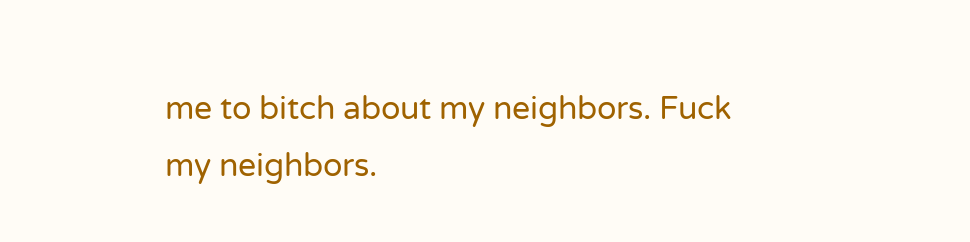me to bitch about my neighbors. Fuck my neighbors.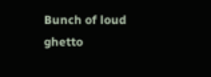Bunch of loud ghetto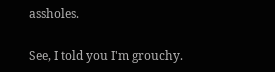assholes.

See, I told you I'm grouchy.